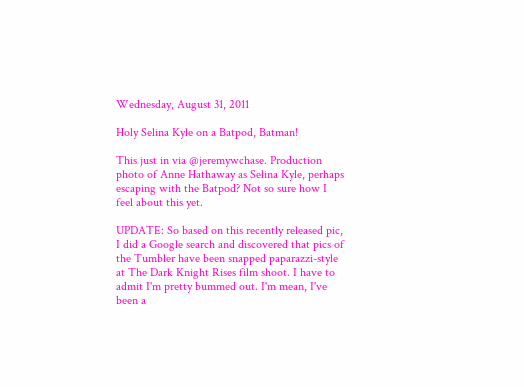Wednesday, August 31, 2011

Holy Selina Kyle on a Batpod, Batman!

This just in via @jeremywchase. Production photo of Anne Hathaway as Selina Kyle, perhaps escaping with the Batpod? Not so sure how I feel about this yet.

UPDATE: So based on this recently released pic, I did a Google search and discovered that pics of the Tumbler have been snapped paparazzi-style at The Dark Knight Rises film shoot. I have to admit I'm pretty bummed out. I'm mean, I've been a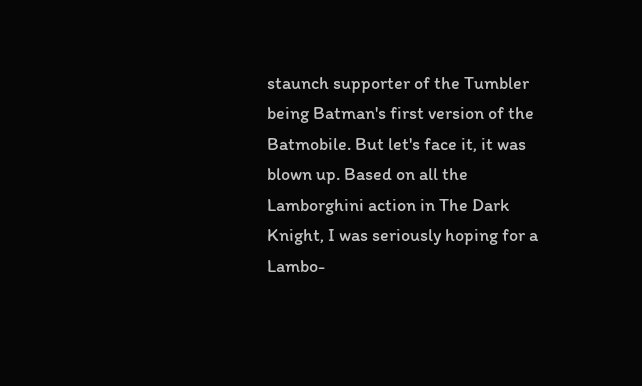staunch supporter of the Tumbler being Batman's first version of the Batmobile. But let's face it, it was blown up. Based on all the Lamborghini action in The Dark Knight, I was seriously hoping for a Lambo-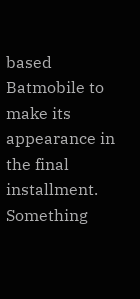based Batmobile to make its appearance in the final installment. Something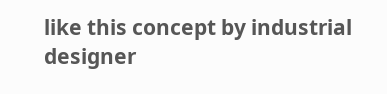like this concept by industrial designer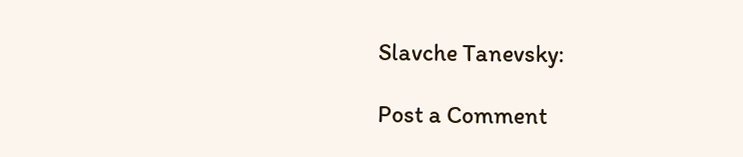Slavche Tanevsky:

Post a Comment